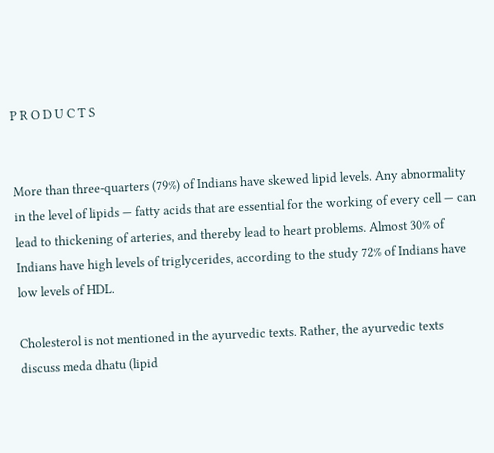P R O D U C T S


More than three-quarters (79%) of Indians have skewed lipid levels. Any abnormality in the level of lipids — fatty acids that are essential for the working of every cell — can lead to thickening of arteries, and thereby lead to heart problems. Almost 30% of Indians have high levels of triglycerides, according to the study 72% of Indians have low levels of HDL.

Cholesterol is not mentioned in the ayurvedic texts. Rather, the ayurvedic texts discuss meda dhatu (lipid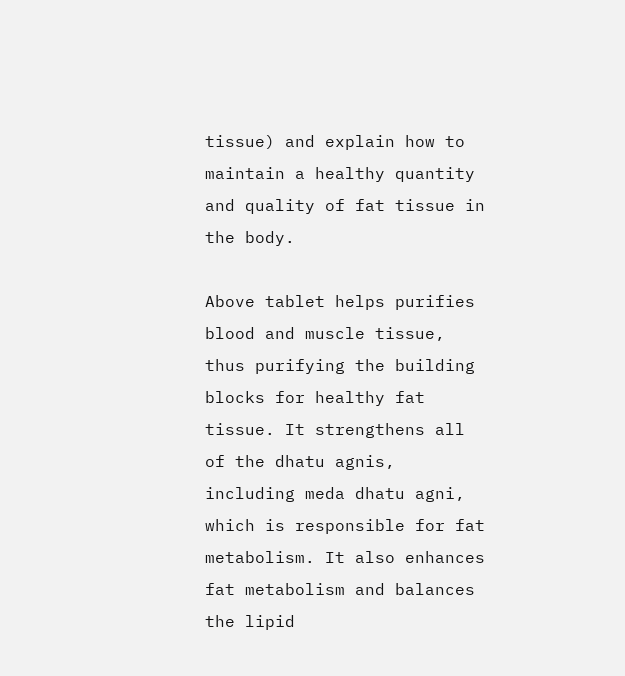tissue) and explain how to maintain a healthy quantity and quality of fat tissue in the body.

Above tablet helps purifies blood and muscle tissue, thus purifying the building blocks for healthy fat tissue. It strengthens all of the dhatu agnis, including meda dhatu agni, which is responsible for fat metabolism. It also enhances fat metabolism and balances the lipid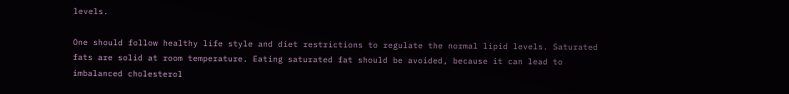levels.

One should follow healthy life style and diet restrictions to regulate the normal lipid levels. Saturated fats are solid at room temperature. Eating saturated fat should be avoided, because it can lead to imbalanced cholesterol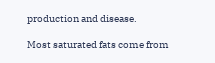production and disease.

Most saturated fats come from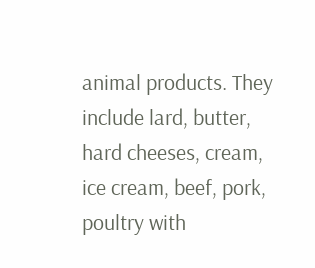animal products. They include lard, butter, hard cheeses, cream, ice cream, beef, pork, poultry with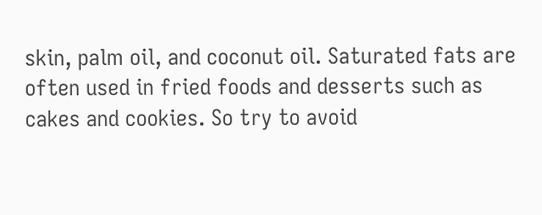skin, palm oil, and coconut oil. Saturated fats are often used in fried foods and desserts such as cakes and cookies. So try to avoid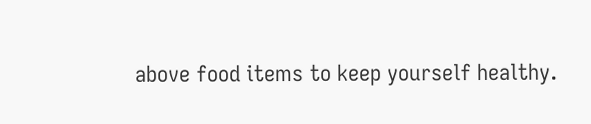above food items to keep yourself healthy.